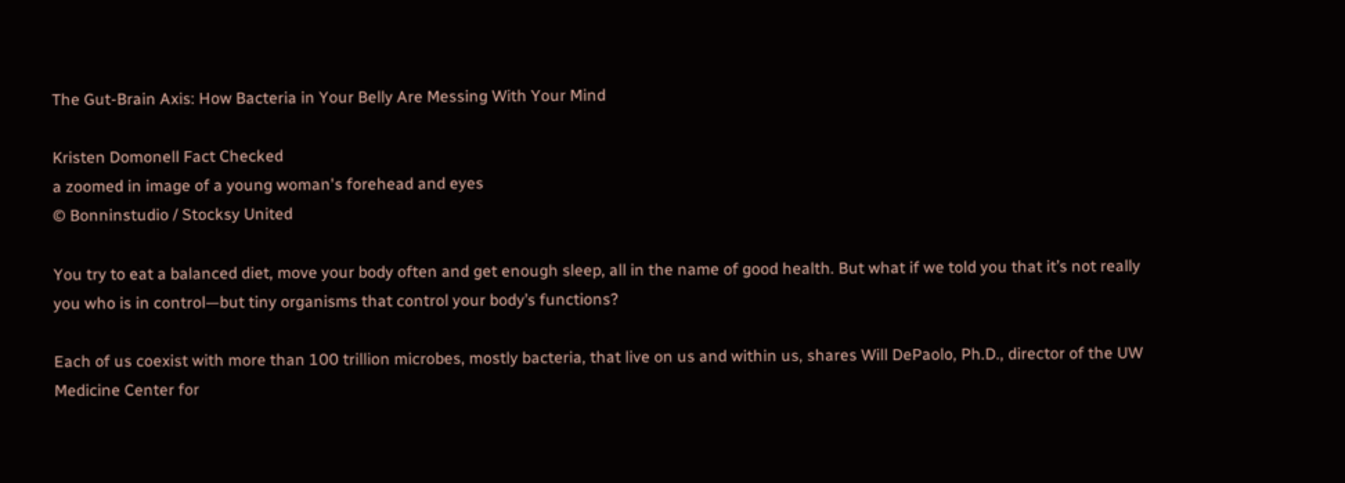The Gut-Brain Axis: How Bacteria in Your Belly Are Messing With Your Mind

Kristen Domonell Fact Checked
a zoomed in image of a young woman's forehead and eyes
© Bonninstudio / Stocksy United

You try to eat a balanced diet, move your body often and get enough sleep, all in the name of good health. But what if we told you that it’s not really you who is in control—but tiny organisms that control your body’s functions?

Each of us coexist with more than 100 trillion microbes, mostly bacteria, that live on us and within us, shares Will DePaolo, Ph.D., director of the UW Medicine Center for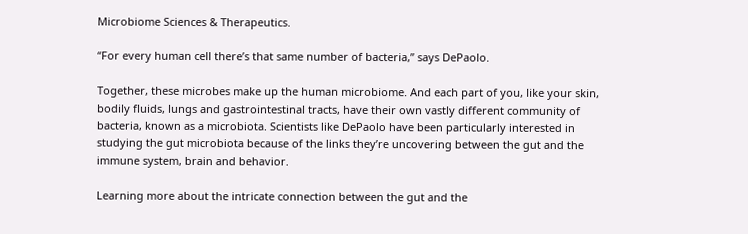Microbiome Sciences & Therapeutics.

“For every human cell there’s that same number of bacteria,” says DePaolo.

Together, these microbes make up the human microbiome. And each part of you, like your skin, bodily fluids, lungs and gastrointestinal tracts, have their own vastly different community of bacteria, known as a microbiota. Scientists like DePaolo have been particularly interested in studying the gut microbiota because of the links they’re uncovering between the gut and the immune system, brain and behavior.

Learning more about the intricate connection between the gut and the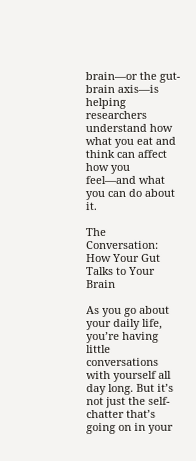brain—or the gut-brain axis—is helping researchers understand how what you eat and think can affect how you feel—and what you can do about it.

The Conversation: How Your Gut Talks to Your Brain

As you go about your daily life, you’re having little conversations with yourself all day long. But it’s not just the self-chatter that’s going on in your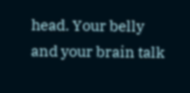head. Your belly and your brain talk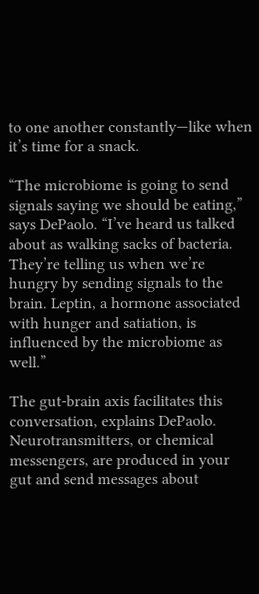to one another constantly—like when it’s time for a snack.

“The microbiome is going to send signals saying we should be eating,” says DePaolo. “I’ve heard us talked about as walking sacks of bacteria. They’re telling us when we’re hungry by sending signals to the brain. Leptin, a hormone associated with hunger and satiation, is influenced by the microbiome as well.”

The gut-brain axis facilitates this conversation, explains DePaolo. Neurotransmitters, or chemical messengers, are produced in your gut and send messages about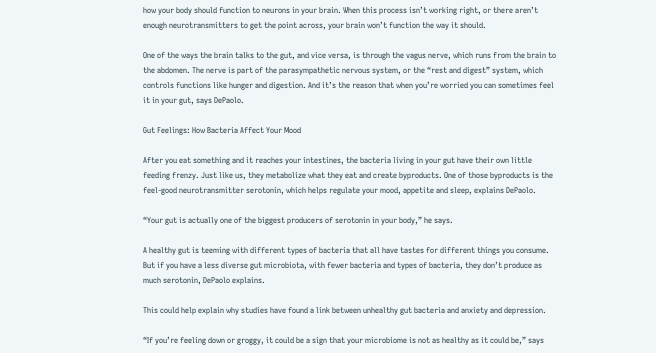how your body should function to neurons in your brain. When this process isn’t working right, or there aren’t enough neurotransmitters to get the point across, your brain won’t function the way it should.

One of the ways the brain talks to the gut, and vice versa, is through the vagus nerve, which runs from the brain to the abdomen. The nerve is part of the parasympathetic nervous system, or the “rest and digest” system, which controls functions like hunger and digestion. And it’s the reason that when you’re worried you can sometimes feel it in your gut, says DePaolo.

Gut Feelings: How Bacteria Affect Your Mood

After you eat something and it reaches your intestines, the bacteria living in your gut have their own little feeding frenzy. Just like us, they metabolize what they eat and create byproducts. One of those byproducts is the feel-good neurotransmitter serotonin, which helps regulate your mood, appetite and sleep, explains DePaolo.

“Your gut is actually one of the biggest producers of serotonin in your body,” he says.

A healthy gut is teeming with different types of bacteria that all have tastes for different things you consume. But if you have a less diverse gut microbiota, with fewer bacteria and types of bacteria, they don’t produce as much serotonin, DePaolo explains.

This could help explain why studies have found a link between unhealthy gut bacteria and anxiety and depression.

“If you’re feeling down or groggy, it could be a sign that your microbiome is not as healthy as it could be,” says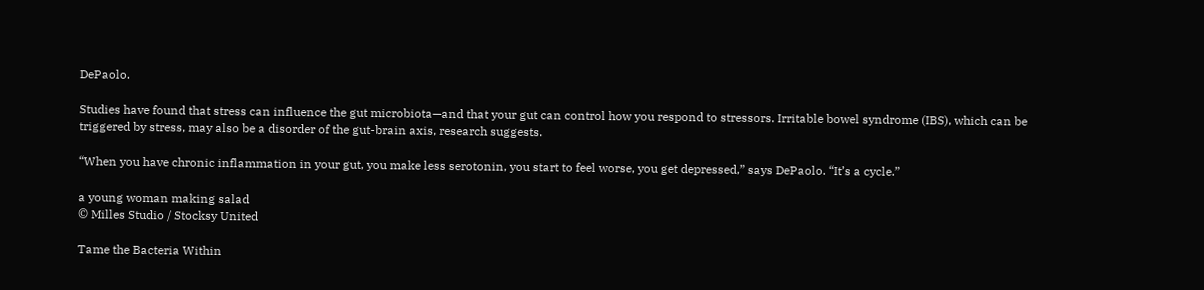DePaolo.

Studies have found that stress can influence the gut microbiota—and that your gut can control how you respond to stressors. Irritable bowel syndrome (IBS), which can be triggered by stress, may also be a disorder of the gut-brain axis, research suggests.

“When you have chronic inflammation in your gut, you make less serotonin, you start to feel worse, you get depressed,” says DePaolo. “It’s a cycle.”

a young woman making salad
© Milles Studio / Stocksy United

Tame the Bacteria Within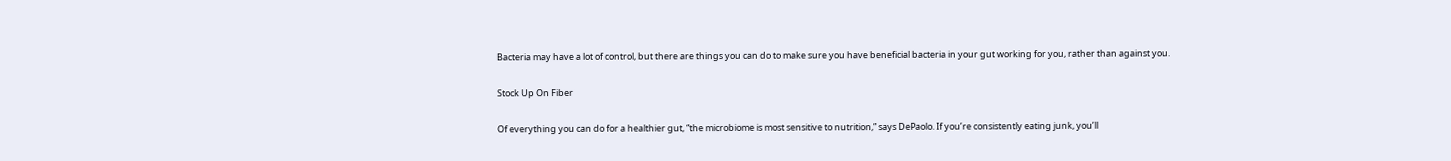Bacteria may have a lot of control, but there are things you can do to make sure you have beneficial bacteria in your gut working for you, rather than against you.

Stock Up On Fiber

Of everything you can do for a healthier gut, “the microbiome is most sensitive to nutrition,” says DePaolo. If you’re consistently eating junk, you’ll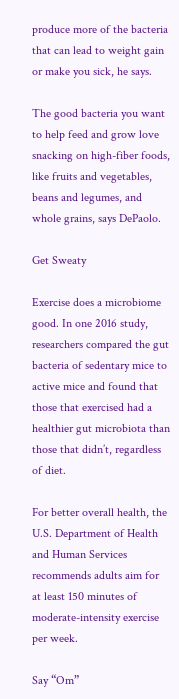produce more of the bacteria that can lead to weight gain or make you sick, he says.

The good bacteria you want to help feed and grow love snacking on high-fiber foods, like fruits and vegetables, beans and legumes, and whole grains, says DePaolo.

Get Sweaty

Exercise does a microbiome good. In one 2016 study, researchers compared the gut bacteria of sedentary mice to active mice and found that those that exercised had a healthier gut microbiota than those that didn’t, regardless of diet.

For better overall health, the U.S. Department of Health and Human Services recommends adults aim for at least 150 minutes of moderate-intensity exercise per week.

Say “Om”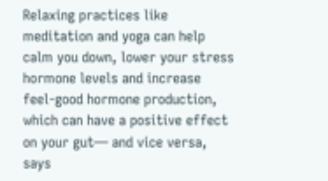Relaxing practices like meditation and yoga can help calm you down, lower your stress hormone levels and increase feel-good hormone production, which can have a positive effect on your gut— and vice versa, says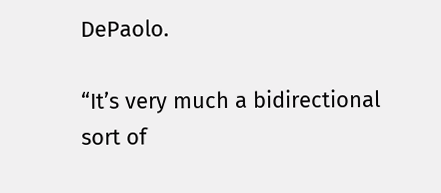DePaolo.

“It’s very much a bidirectional sort of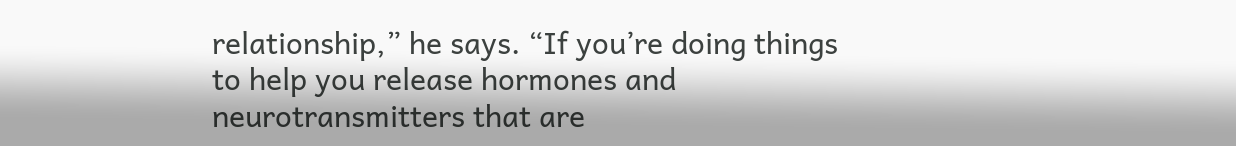relationship,” he says. “If you’re doing things to help you release hormones and neurotransmitters that are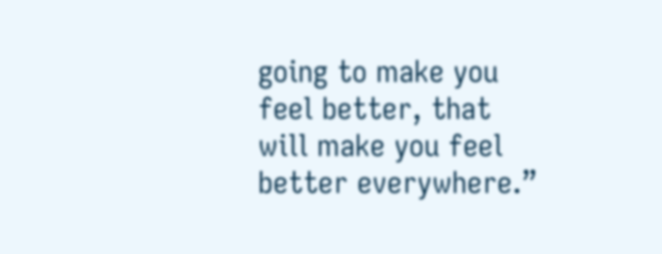going to make you feel better, that will make you feel better everywhere.”